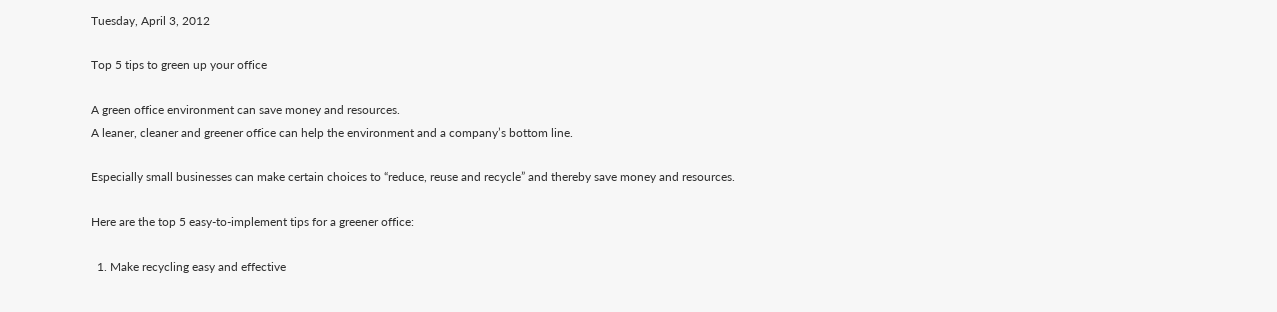Tuesday, April 3, 2012

Top 5 tips to green up your office

A green office environment can save money and resources.
A leaner, cleaner and greener office can help the environment and a company’s bottom line.

Especially small businesses can make certain choices to “reduce, reuse and recycle” and thereby save money and resources.

Here are the top 5 easy-to-implement tips for a greener office:

  1. Make recycling easy and effective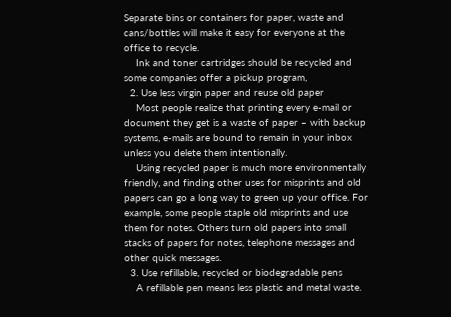Separate bins or containers for paper, waste and cans/bottles will make it easy for everyone at the office to recycle.
    Ink and toner cartridges should be recycled and some companies offer a pickup program,
  2. Use less virgin paper and reuse old paper
    Most people realize that printing every e-mail or document they get is a waste of paper – with backup systems, e-mails are bound to remain in your inbox unless you delete them intentionally.
    Using recycled paper is much more environmentally friendly, and finding other uses for misprints and old papers can go a long way to green up your office. For example, some people staple old misprints and use them for notes. Others turn old papers into small stacks of papers for notes, telephone messages and other quick messages.
  3. Use refillable, recycled or biodegradable pens
    A refillable pen means less plastic and metal waste.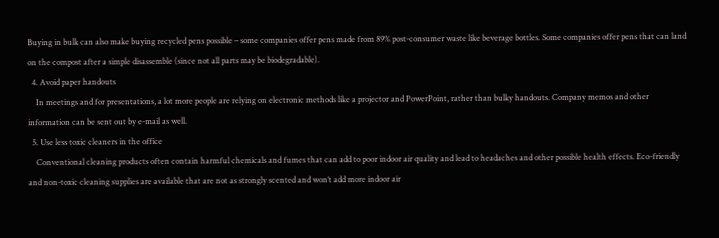Buying in bulk can also make buying recycled pens possible – some companies offer pens made from 89% post-consumer waste like beverage bottles. Some companies offer pens that can land on the compost after a simple disassemble (since not all parts may be biodegradable).
  4. Avoid paper handouts
    In meetings and for presentations, a lot more people are relying on electronic methods like a projector and PowerPoint, rather than bulky handouts. Company memos and other information can be sent out by e-mail as well.
  5. Use less toxic cleaners in the office
    Conventional cleaning products often contain harmful chemicals and fumes that can add to poor indoor air quality and lead to headaches and other possible health effects. Eco-friendly and non-toxic cleaning supplies are available that are not as strongly scented and won’t add more indoor air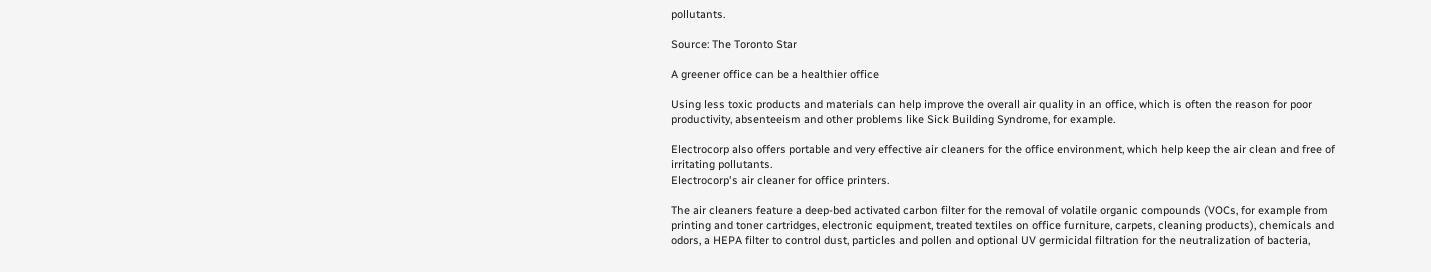pollutants.

Source: The Toronto Star

A greener office can be a healthier office

Using less toxic products and materials can help improve the overall air quality in an office, which is often the reason for poor productivity, absenteeism and other problems like Sick Building Syndrome, for example.

Electrocorp also offers portable and very effective air cleaners for the office environment, which help keep the air clean and free of irritating pollutants.
Electrocorp's air cleaner for office printers.

The air cleaners feature a deep-bed activated carbon filter for the removal of volatile organic compounds (VOCs, for example from printing and toner cartridges, electronic equipment, treated textiles on office furniture, carpets, cleaning products), chemicals and odors, a HEPA filter to control dust, particles and pollen and optional UV germicidal filtration for the neutralization of bacteria,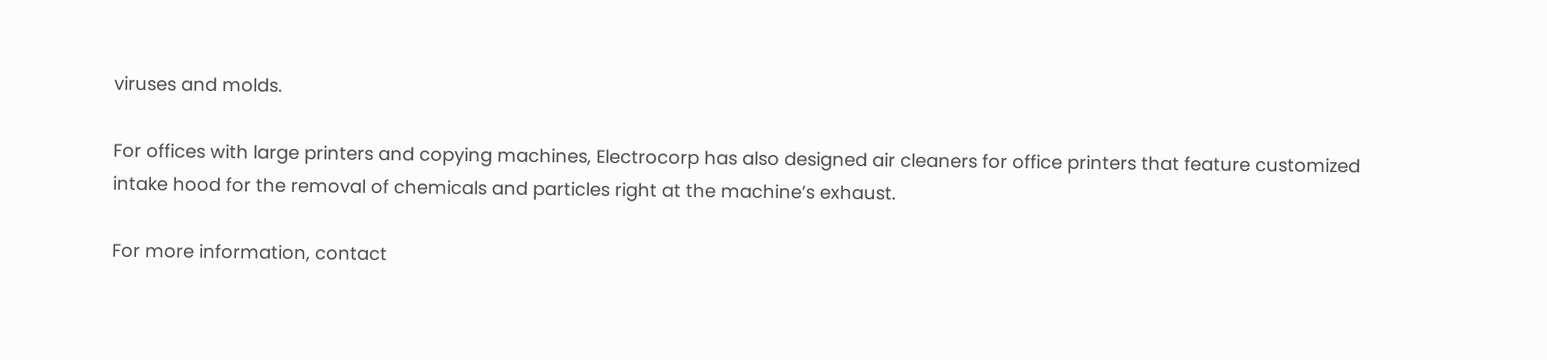viruses and molds.

For offices with large printers and copying machines, Electrocorp has also designed air cleaners for office printers that feature customized intake hood for the removal of chemicals and particles right at the machine’s exhaust.

For more information, contact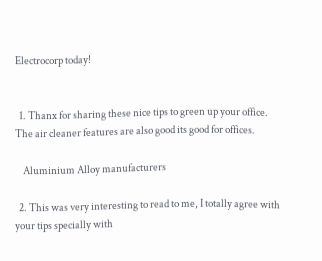Electrocorp today!


  1. Thanx for sharing these nice tips to green up your office. The air cleaner features are also good its good for offices.

    Aluminium Alloy manufacturers

  2. This was very interesting to read to me, I totally agree with your tips specially with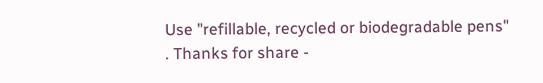Use "refillable, recycled or biodegradable pens" . Thanks for share -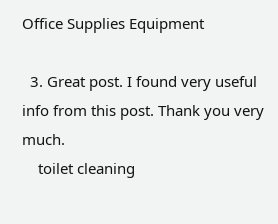Office Supplies Equipment

  3. Great post. I found very useful info from this post. Thank you very much.
    toilet cleaning